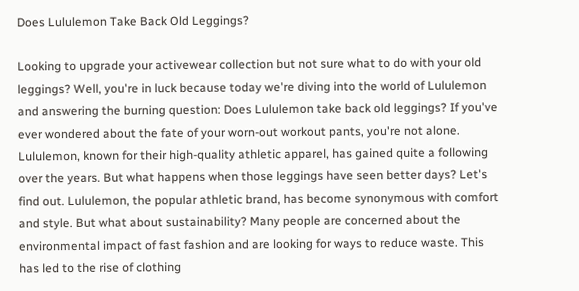Does Lululemon Take Back Old Leggings?

Looking to upgrade your activewear collection but not sure what to do with your old leggings? Well, you're in luck because today we're diving into the world of Lululemon and answering the burning question: Does Lululemon take back old leggings? If you've ever wondered about the fate of your worn-out workout pants, you're not alone. Lululemon, known for their high-quality athletic apparel, has gained quite a following over the years. But what happens when those leggings have seen better days? Let's find out. Lululemon, the popular athletic brand, has become synonymous with comfort and style. But what about sustainability? Many people are concerned about the environmental impact of fast fashion and are looking for ways to reduce waste. This has led to the rise of clothing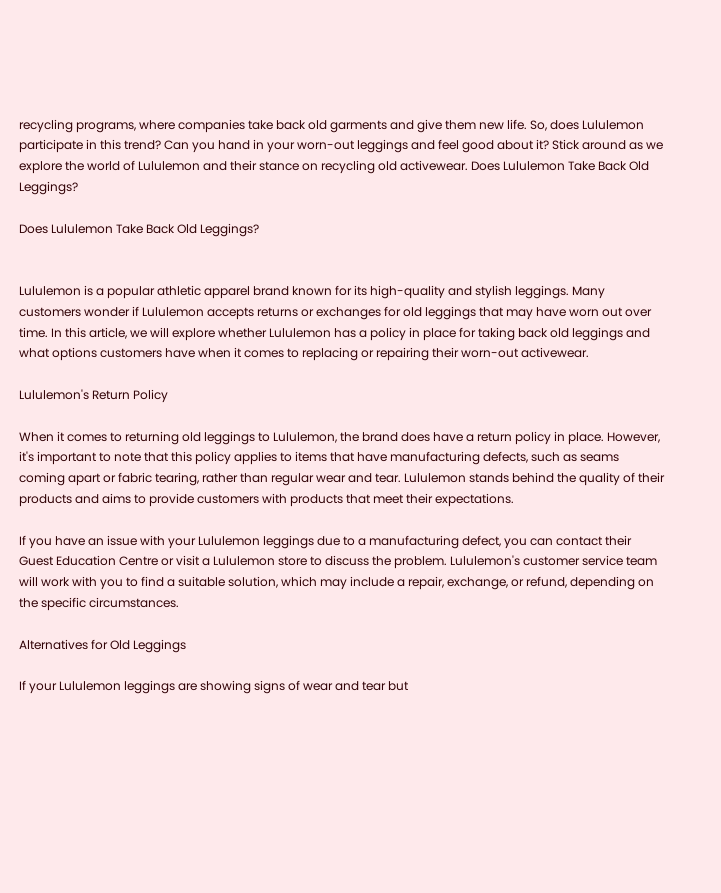recycling programs, where companies take back old garments and give them new life. So, does Lululemon participate in this trend? Can you hand in your worn-out leggings and feel good about it? Stick around as we explore the world of Lululemon and their stance on recycling old activewear. Does Lululemon Take Back Old Leggings?

Does Lululemon Take Back Old Leggings?


Lululemon is a popular athletic apparel brand known for its high-quality and stylish leggings. Many customers wonder if Lululemon accepts returns or exchanges for old leggings that may have worn out over time. In this article, we will explore whether Lululemon has a policy in place for taking back old leggings and what options customers have when it comes to replacing or repairing their worn-out activewear.

Lululemon's Return Policy

When it comes to returning old leggings to Lululemon, the brand does have a return policy in place. However, it's important to note that this policy applies to items that have manufacturing defects, such as seams coming apart or fabric tearing, rather than regular wear and tear. Lululemon stands behind the quality of their products and aims to provide customers with products that meet their expectations.

If you have an issue with your Lululemon leggings due to a manufacturing defect, you can contact their Guest Education Centre or visit a Lululemon store to discuss the problem. Lululemon's customer service team will work with you to find a suitable solution, which may include a repair, exchange, or refund, depending on the specific circumstances.

Alternatives for Old Leggings

If your Lululemon leggings are showing signs of wear and tear but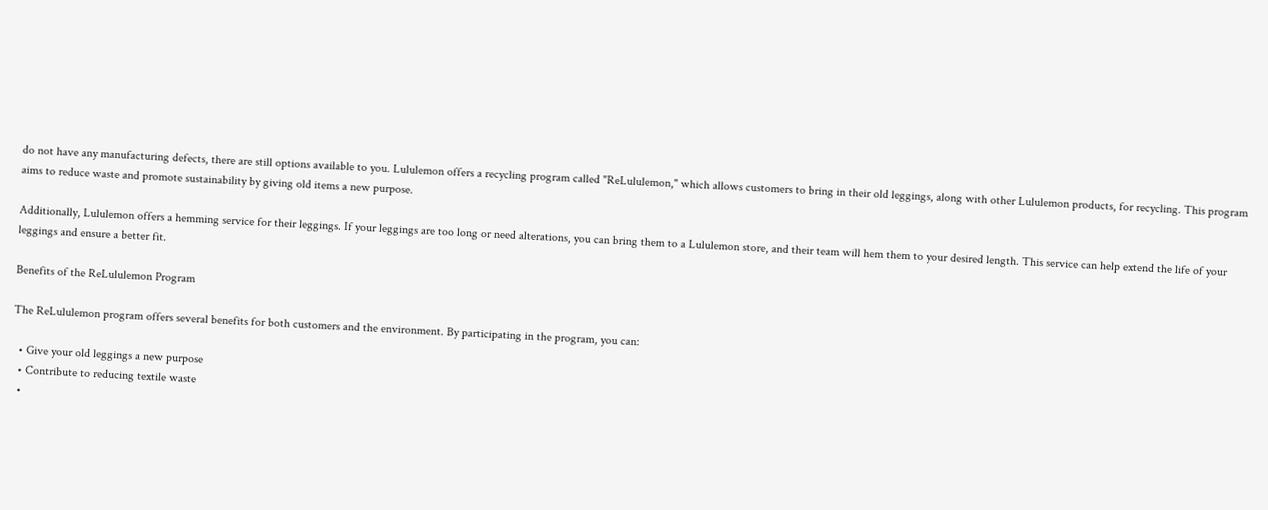do not have any manufacturing defects, there are still options available to you. Lululemon offers a recycling program called "ReLululemon," which allows customers to bring in their old leggings, along with other Lululemon products, for recycling. This program aims to reduce waste and promote sustainability by giving old items a new purpose.

Additionally, Lululemon offers a hemming service for their leggings. If your leggings are too long or need alterations, you can bring them to a Lululemon store, and their team will hem them to your desired length. This service can help extend the life of your leggings and ensure a better fit.

Benefits of the ReLululemon Program

The ReLululemon program offers several benefits for both customers and the environment. By participating in the program, you can:

  • Give your old leggings a new purpose
  • Contribute to reducing textile waste
  •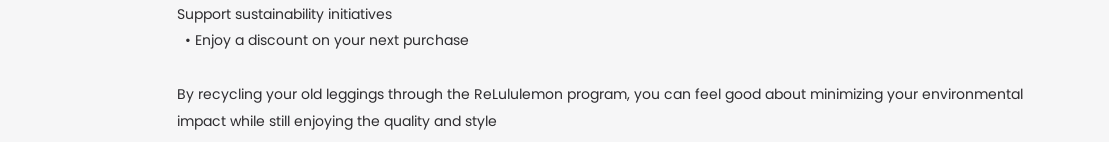Support sustainability initiatives
  • Enjoy a discount on your next purchase

By recycling your old leggings through the ReLululemon program, you can feel good about minimizing your environmental impact while still enjoying the quality and style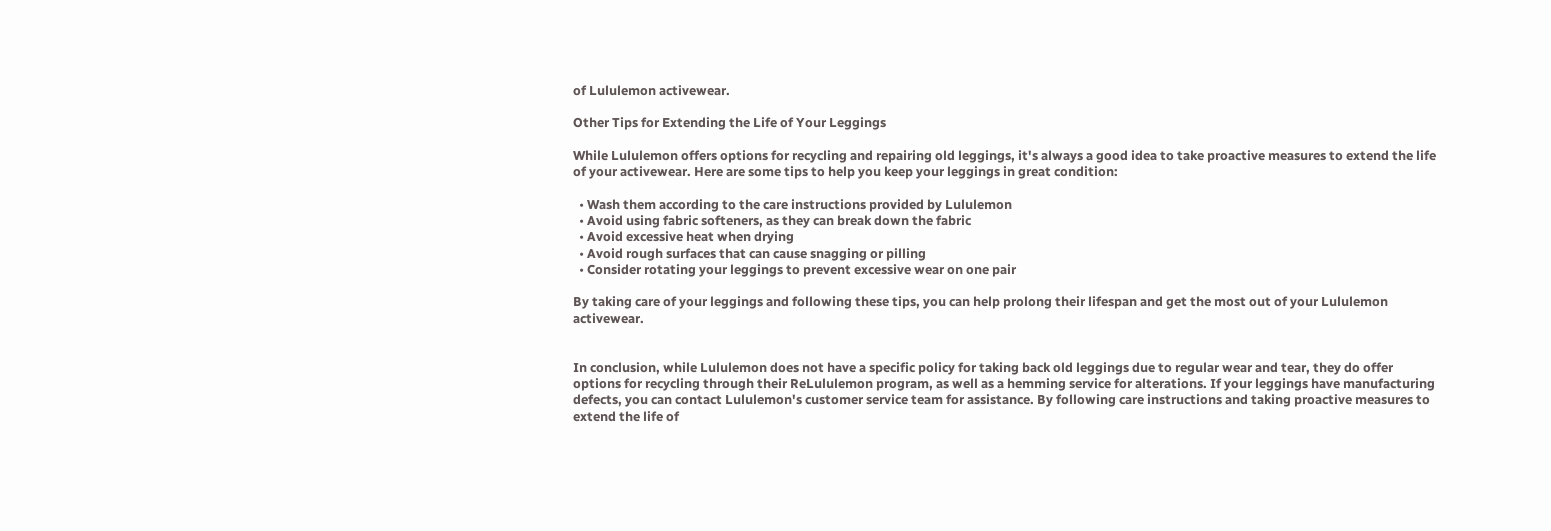of Lululemon activewear.

Other Tips for Extending the Life of Your Leggings

While Lululemon offers options for recycling and repairing old leggings, it's always a good idea to take proactive measures to extend the life of your activewear. Here are some tips to help you keep your leggings in great condition:

  • Wash them according to the care instructions provided by Lululemon
  • Avoid using fabric softeners, as they can break down the fabric
  • Avoid excessive heat when drying
  • Avoid rough surfaces that can cause snagging or pilling
  • Consider rotating your leggings to prevent excessive wear on one pair

By taking care of your leggings and following these tips, you can help prolong their lifespan and get the most out of your Lululemon activewear.


In conclusion, while Lululemon does not have a specific policy for taking back old leggings due to regular wear and tear, they do offer options for recycling through their ReLululemon program, as well as a hemming service for alterations. If your leggings have manufacturing defects, you can contact Lululemon's customer service team for assistance. By following care instructions and taking proactive measures to extend the life of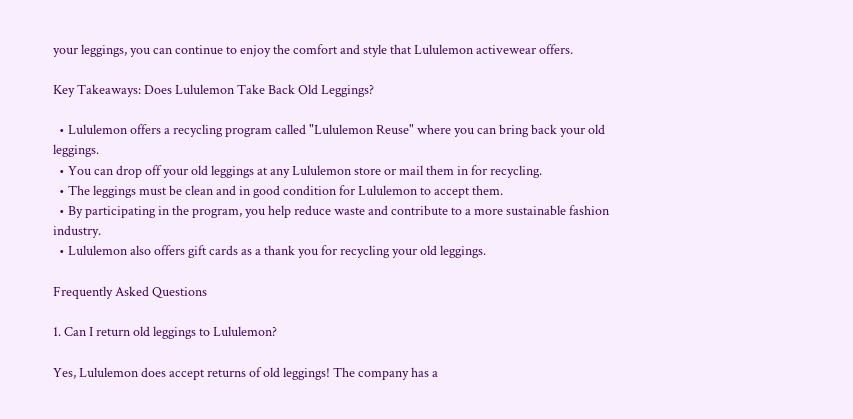your leggings, you can continue to enjoy the comfort and style that Lululemon activewear offers.

Key Takeaways: Does Lululemon Take Back Old Leggings?

  • Lululemon offers a recycling program called "Lululemon Reuse" where you can bring back your old leggings.
  • You can drop off your old leggings at any Lululemon store or mail them in for recycling.
  • The leggings must be clean and in good condition for Lululemon to accept them.
  • By participating in the program, you help reduce waste and contribute to a more sustainable fashion industry.
  • Lululemon also offers gift cards as a thank you for recycling your old leggings.

Frequently Asked Questions

1. Can I return old leggings to Lululemon?

Yes, Lululemon does accept returns of old leggings! The company has a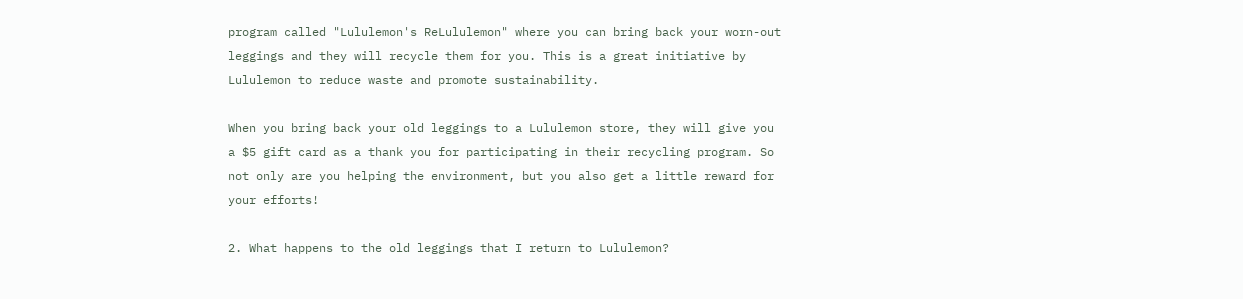program called "Lululemon's ReLululemon" where you can bring back your worn-out leggings and they will recycle them for you. This is a great initiative by Lululemon to reduce waste and promote sustainability.

When you bring back your old leggings to a Lululemon store, they will give you a $5 gift card as a thank you for participating in their recycling program. So not only are you helping the environment, but you also get a little reward for your efforts!

2. What happens to the old leggings that I return to Lululemon?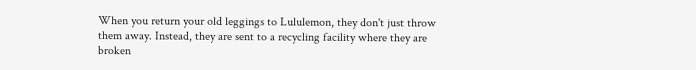When you return your old leggings to Lululemon, they don't just throw them away. Instead, they are sent to a recycling facility where they are broken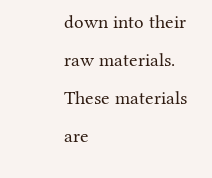down into their raw materials. These materials are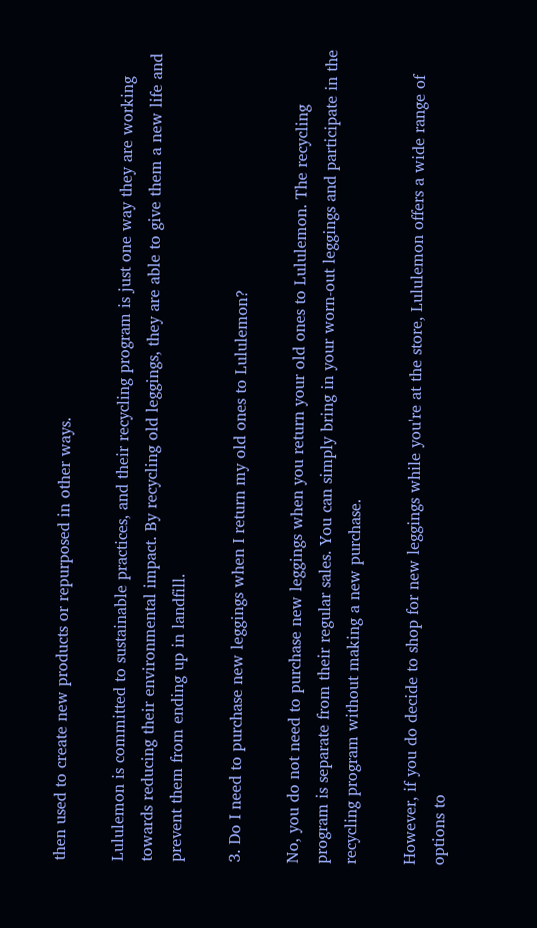then used to create new products or repurposed in other ways.

Lululemon is committed to sustainable practices, and their recycling program is just one way they are working towards reducing their environmental impact. By recycling old leggings, they are able to give them a new life and prevent them from ending up in landfill.

3. Do I need to purchase new leggings when I return my old ones to Lululemon?

No, you do not need to purchase new leggings when you return your old ones to Lululemon. The recycling program is separate from their regular sales. You can simply bring in your worn-out leggings and participate in the recycling program without making a new purchase.

However, if you do decide to shop for new leggings while you're at the store, Lululemon offers a wide range of options to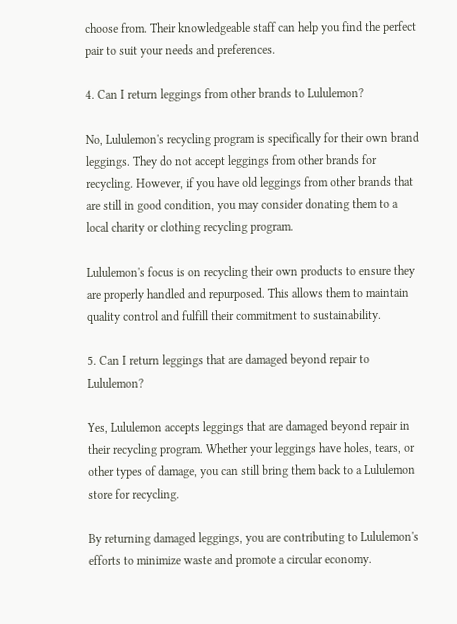choose from. Their knowledgeable staff can help you find the perfect pair to suit your needs and preferences.

4. Can I return leggings from other brands to Lululemon?

No, Lululemon's recycling program is specifically for their own brand leggings. They do not accept leggings from other brands for recycling. However, if you have old leggings from other brands that are still in good condition, you may consider donating them to a local charity or clothing recycling program.

Lululemon's focus is on recycling their own products to ensure they are properly handled and repurposed. This allows them to maintain quality control and fulfill their commitment to sustainability.

5. Can I return leggings that are damaged beyond repair to Lululemon?

Yes, Lululemon accepts leggings that are damaged beyond repair in their recycling program. Whether your leggings have holes, tears, or other types of damage, you can still bring them back to a Lululemon store for recycling.

By returning damaged leggings, you are contributing to Lululemon's efforts to minimize waste and promote a circular economy.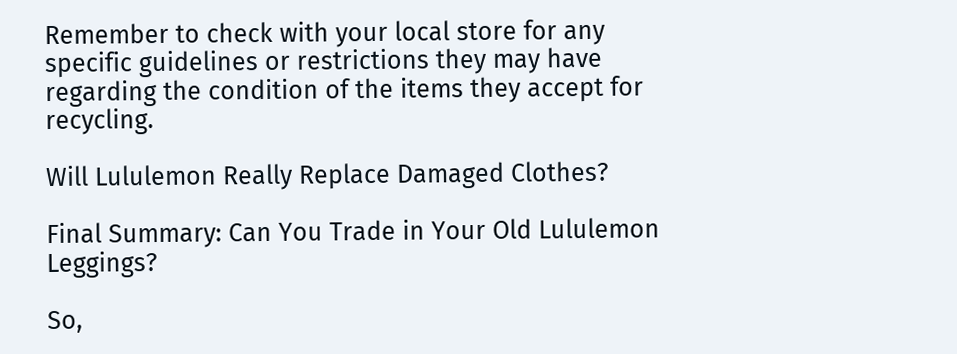Remember to check with your local store for any specific guidelines or restrictions they may have regarding the condition of the items they accept for recycling.

Will Lululemon Really Replace Damaged Clothes?

Final Summary: Can You Trade in Your Old Lululemon Leggings?

So,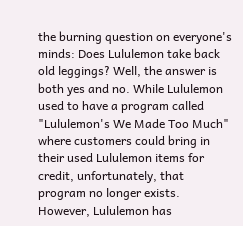the burning question on everyone's minds: Does Lululemon take back old leggings? Well, the answer is both yes and no. While Lululemon used to have a program called "Lululemon's We Made Too Much" where customers could bring in their used Lululemon items for credit, unfortunately, that program no longer exists. However, Lululemon has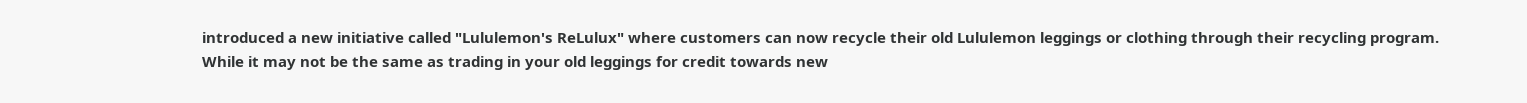introduced a new initiative called "Lululemon's ReLulux" where customers can now recycle their old Lululemon leggings or clothing through their recycling program. While it may not be the same as trading in your old leggings for credit towards new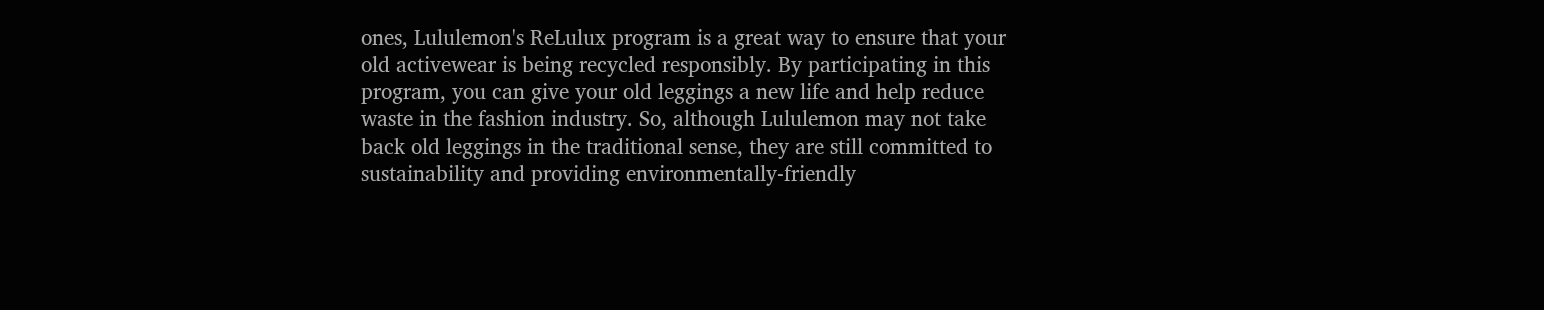ones, Lululemon's ReLulux program is a great way to ensure that your old activewear is being recycled responsibly. By participating in this program, you can give your old leggings a new life and help reduce waste in the fashion industry. So, although Lululemon may not take back old leggings in the traditional sense, they are still committed to sustainability and providing environmentally-friendly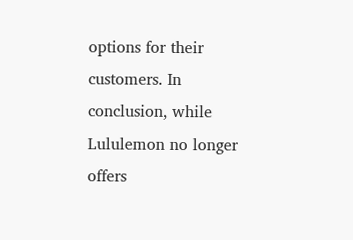options for their customers. In conclusion, while Lululemon no longer offers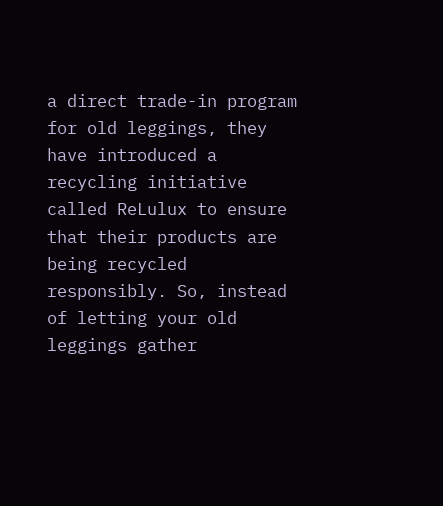a direct trade-in program for old leggings, they have introduced a recycling initiative called ReLulux to ensure that their products are being recycled responsibly. So, instead of letting your old leggings gather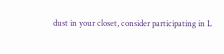dust in your closet, consider participating in L